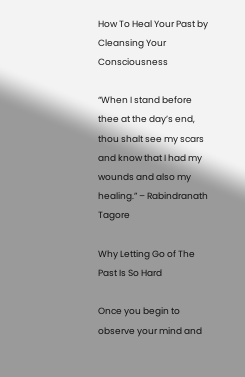How To Heal Your Past by Cleansing Your Consciousness

“When I stand before thee at the day’s end, thou shalt see my scars and know that I had my wounds and also my healing.” – Rabindranath Tagore

Why Letting Go of The Past Is So Hard

Once you begin to observe your mind and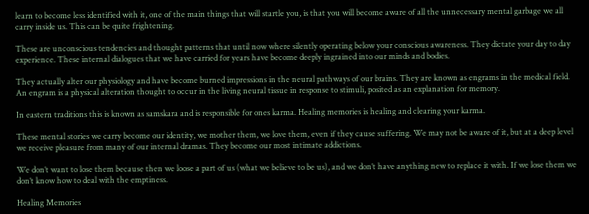learn to become less identified with it, one of the main things that will startle you, is that you will become aware of all the unnecessary mental garbage we all carry inside us. This can be quite frightening.

These are unconscious tendencies and thought patterns that until now where silently operating below your conscious awareness. They dictate your day to day experience. These internal dialogues that we have carried for years have become deeply ingrained into our minds and bodies.

They actually alter our physiology and have become burned impressions in the neural pathways of our brains. They are known as engrams in the medical field. An engram is a physical alteration thought to occur in the living neural tissue in response to stimuli, posited as an explanation for memory.

In eastern traditions this is known as samskara and is responsible for ones karma. Healing memories is healing and clearing your karma.

These mental stories we carry become our identity, we mother them, we love them, even if they cause suffering. We may not be aware of it, but at a deep level we receive pleasure from many of our internal dramas. They become our most intimate addictions.

We don’t want to lose them because then we loose a part of us (what we believe to be us), and we don’t have anything new to replace it with. If we lose them we don’t know how to deal with the emptiness.

Healing Memories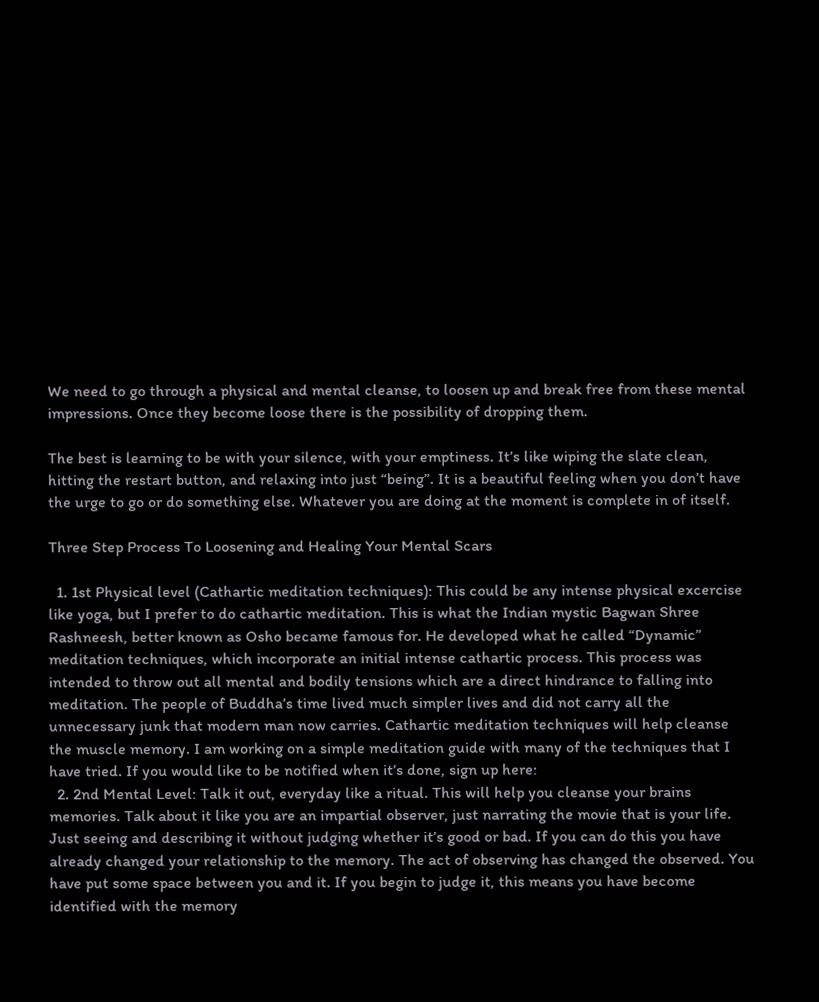We need to go through a physical and mental cleanse, to loosen up and break free from these mental impressions. Once they become loose there is the possibility of dropping them.

The best is learning to be with your silence, with your emptiness. It’s like wiping the slate clean, hitting the restart button, and relaxing into just “being”. It is a beautiful feeling when you don’t have the urge to go or do something else. Whatever you are doing at the moment is complete in of itself.

Three Step Process To Loosening and Healing Your Mental Scars

  1. 1st Physical level (Cathartic meditation techniques): This could be any intense physical excercise like yoga, but I prefer to do cathartic meditation. This is what the Indian mystic Bagwan Shree Rashneesh, better known as Osho became famous for. He developed what he called “Dynamic” meditation techniques, which incorporate an initial intense cathartic process. This process was intended to throw out all mental and bodily tensions which are a direct hindrance to falling into meditation. The people of Buddha’s time lived much simpler lives and did not carry all the unnecessary junk that modern man now carries. Cathartic meditation techniques will help cleanse the muscle memory. I am working on a simple meditation guide with many of the techniques that I have tried. If you would like to be notified when it’s done, sign up here:
  2. 2nd Mental Level: Talk it out, everyday like a ritual. This will help you cleanse your brains memories. Talk about it like you are an impartial observer, just narrating the movie that is your life. Just seeing and describing it without judging whether it’s good or bad. If you can do this you have already changed your relationship to the memory. The act of observing has changed the observed. You have put some space between you and it. If you begin to judge it, this means you have become identified with the memory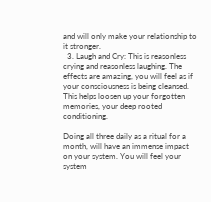and will only make your relationship to it stronger.
  3. Laugh and Cry: This is reasonless crying and reasonless laughing. The effects are amazing, you will feel as if your consciousness is being cleansed. This helps loosen up your forgotten memories, your deep rooted conditioning.

Doing all three daily as a ritual for a month, will have an immense impact on your system. You will feel your system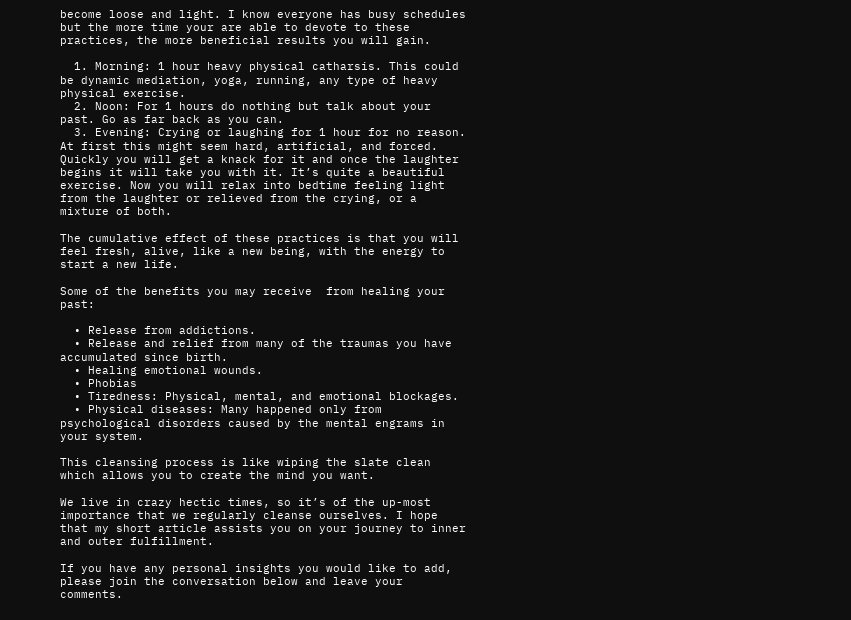become loose and light. I know everyone has busy schedules but the more time your are able to devote to these practices, the more beneficial results you will gain.

  1. Morning: 1 hour heavy physical catharsis. This could be dynamic mediation, yoga, running, any type of heavy physical exercise.
  2. Noon: For 1 hours do nothing but talk about your past. Go as far back as you can.
  3. Evening: Crying or laughing for 1 hour for no reason. At first this might seem hard, artificial, and forced. Quickly you will get a knack for it and once the laughter begins it will take you with it. It’s quite a beautiful exercise. Now you will relax into bedtime feeling light from the laughter or relieved from the crying, or a mixture of both.

The cumulative effect of these practices is that you will feel fresh, alive, like a new being, with the energy to start a new life.

Some of the benefits you may receive  from healing your past:

  • Release from addictions.
  • Release and relief from many of the traumas you have accumulated since birth.
  • Healing emotional wounds.
  • Phobias
  • Tiredness: Physical, mental, and emotional blockages.
  • Physical diseases: Many happened only from psychological disorders caused by the mental engrams in your system.

This cleansing process is like wiping the slate clean which allows you to create the mind you want.

We live in crazy hectic times, so it’s of the up-most importance that we regularly cleanse ourselves. I hope that my short article assists you on your journey to inner and outer fulfillment.

If you have any personal insights you would like to add, please join the conversation below and leave your comments.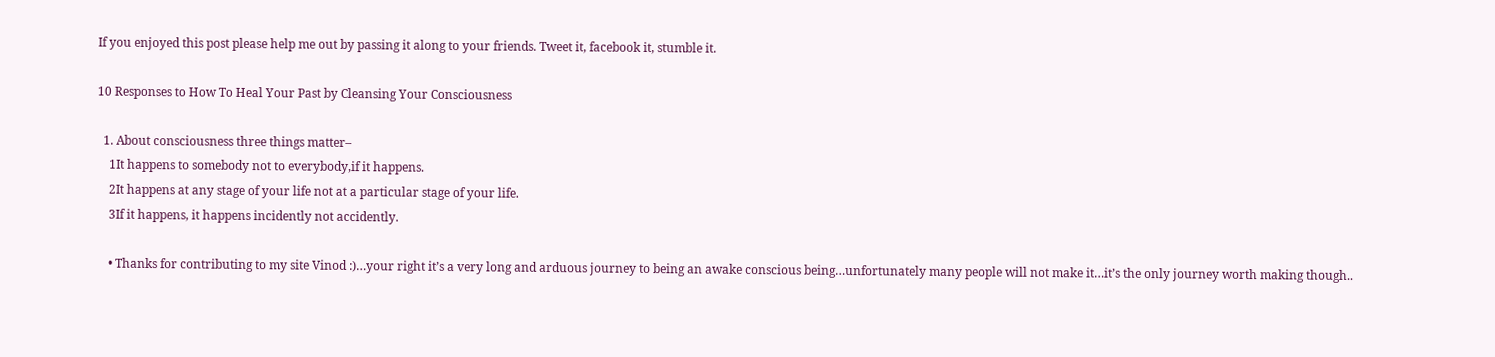If you enjoyed this post please help me out by passing it along to your friends. Tweet it, facebook it, stumble it.

10 Responses to How To Heal Your Past by Cleansing Your Consciousness

  1. About consciousness three things matter–
    1It happens to somebody not to everybody,if it happens.
    2It happens at any stage of your life not at a particular stage of your life.
    3If it happens, it happens incidently not accidently.

    • Thanks for contributing to my site Vinod :)…your right it’s a very long and arduous journey to being an awake conscious being…unfortunately many people will not make it…it’s the only journey worth making though..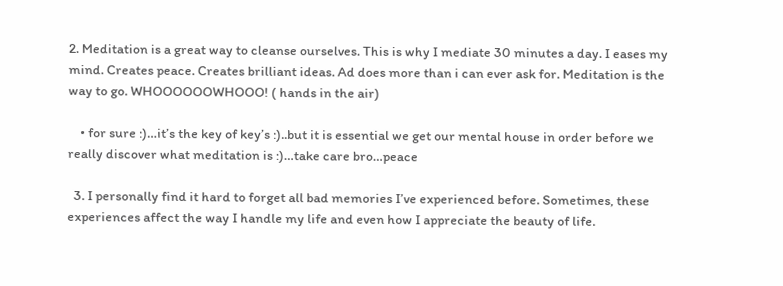2. Meditation is a great way to cleanse ourselves. This is why I mediate 30 minutes a day. I eases my mind. Creates peace. Creates brilliant ideas. Ad does more than i can ever ask for. Meditation is the way to go. WHOOOOOOWHOOO! ( hands in the air)

    • for sure :)…it’s the key of key’s :)..but it is essential we get our mental house in order before we really discover what meditation is :)…take care bro…peace

  3. I personally find it hard to forget all bad memories I’ve experienced before. Sometimes, these experiences affect the way I handle my life and even how I appreciate the beauty of life.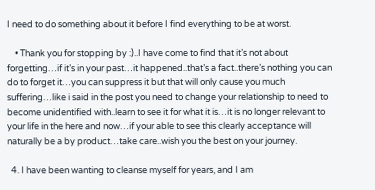I need to do something about it before I find everything to be at worst.

    • Thank you for stopping by :)..I have come to find that it’s not about forgetting…if it’s in your past…it happened..that’s a fact..there’s nothing you can do to forget it…you can suppress it but that will only cause you much suffering…like i said in the post you need to change your relationship to need to become unidentified with..learn to see it for what it is…it is no longer relevant to your life in the here and now…if your able to see this clearly acceptance will naturally be a by product…take care..wish you the best on your journey.

  4. I have been wanting to cleanse myself for years, and I am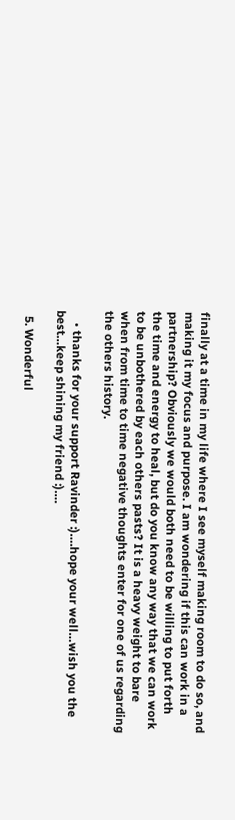finally at a time in my life where I see myself making room to do so, and making it my focus and purpose. I am wondering if this can work in a partnership? Obviously we would both need to be willing to put forth the time and energy to heal, but do you know any way that we can work to be unbothered by each others pasts? It is a heavy weight to bare when from time to time negative thoughts enter for one of us regarding the others history.

    • thanks for your support Ravinder :)….hope your well…wish you the best…keep shining my friend :)….

  5. Wonderful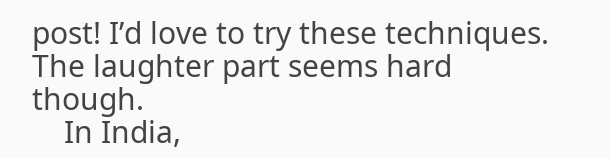post! I’d love to try these techniques. The laughter part seems hard though.
    In India,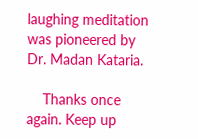laughing meditation was pioneered by Dr. Madan Kataria.

    Thanks once again. Keep up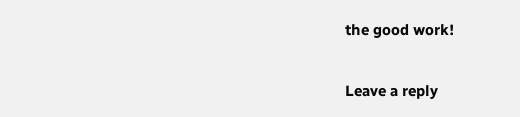the good work!

Leave a reply